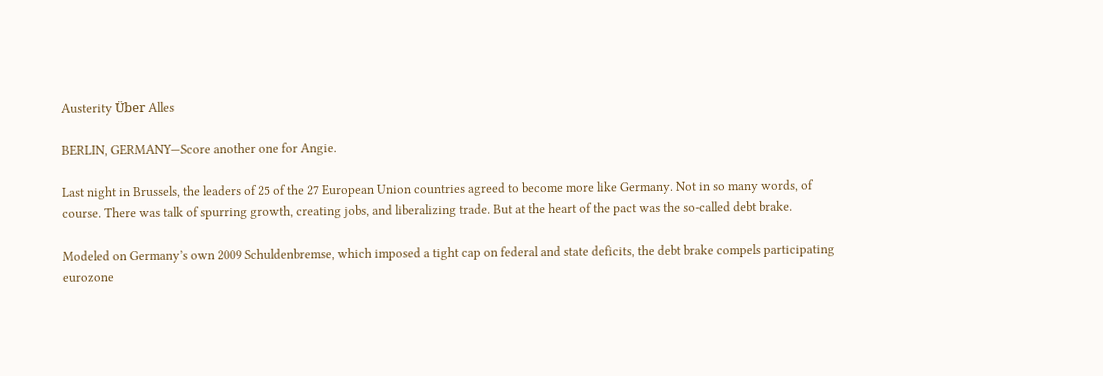Austerity Über Alles

BERLIN, GERMANY—Score another one for Angie.

Last night in Brussels, the leaders of 25 of the 27 European Union countries agreed to become more like Germany. Not in so many words, of course. There was talk of spurring growth, creating jobs, and liberalizing trade. But at the heart of the pact was the so-called debt brake.

Modeled on Germany’s own 2009 Schuldenbremse, which imposed a tight cap on federal and state deficits, the debt brake compels participating eurozone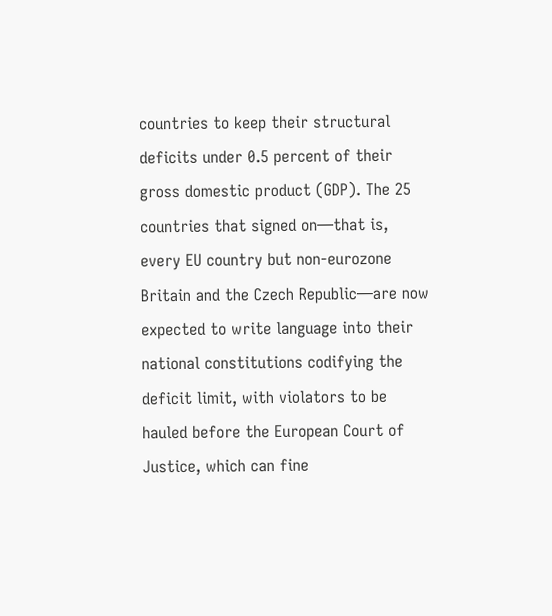countries to keep their structural deficits under 0.5 percent of their gross domestic product (GDP). The 25 countries that signed on—that is, every EU country but non-eurozone Britain and the Czech Republic—are now expected to write language into their national constitutions codifying the deficit limit, with violators to be hauled before the European Court of Justice, which can fine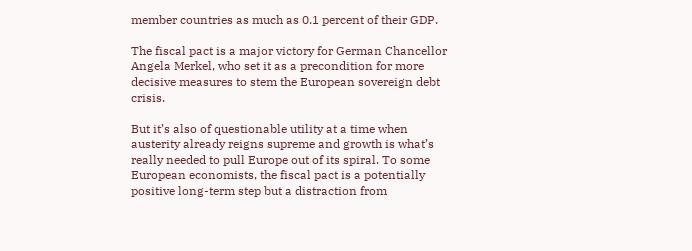member countries as much as 0.1 percent of their GDP.

The fiscal pact is a major victory for German Chancellor Angela Merkel, who set it as a precondition for more decisive measures to stem the European sovereign debt crisis.

But it’s also of questionable utility at a time when austerity already reigns supreme and growth is what’s really needed to pull Europe out of its spiral. To some European economists, the fiscal pact is a potentially positive long-term step but a distraction from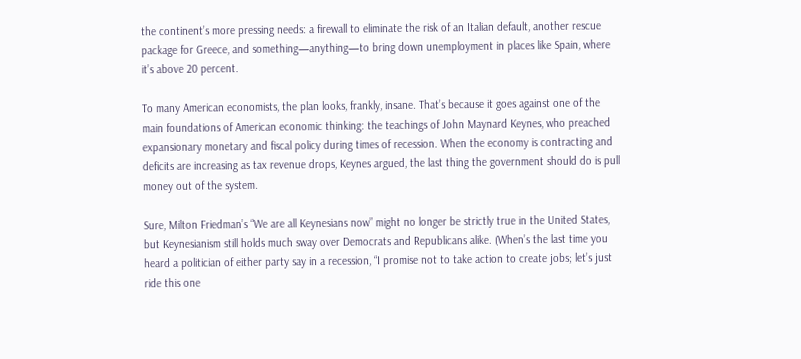the continent’s more pressing needs: a firewall to eliminate the risk of an Italian default, another rescue package for Greece, and something—anything—to bring down unemployment in places like Spain, where it’s above 20 percent.

To many American economists, the plan looks, frankly, insane. That’s because it goes against one of the main foundations of American economic thinking: the teachings of John Maynard Keynes, who preached expansionary monetary and fiscal policy during times of recession. When the economy is contracting and deficits are increasing as tax revenue drops, Keynes argued, the last thing the government should do is pull money out of the system.

Sure, Milton Friedman’s “We are all Keynesians now” might no longer be strictly true in the United States, but Keynesianism still holds much sway over Democrats and Republicans alike. (When’s the last time you heard a politician of either party say in a recession, “I promise not to take action to create jobs; let’s just ride this one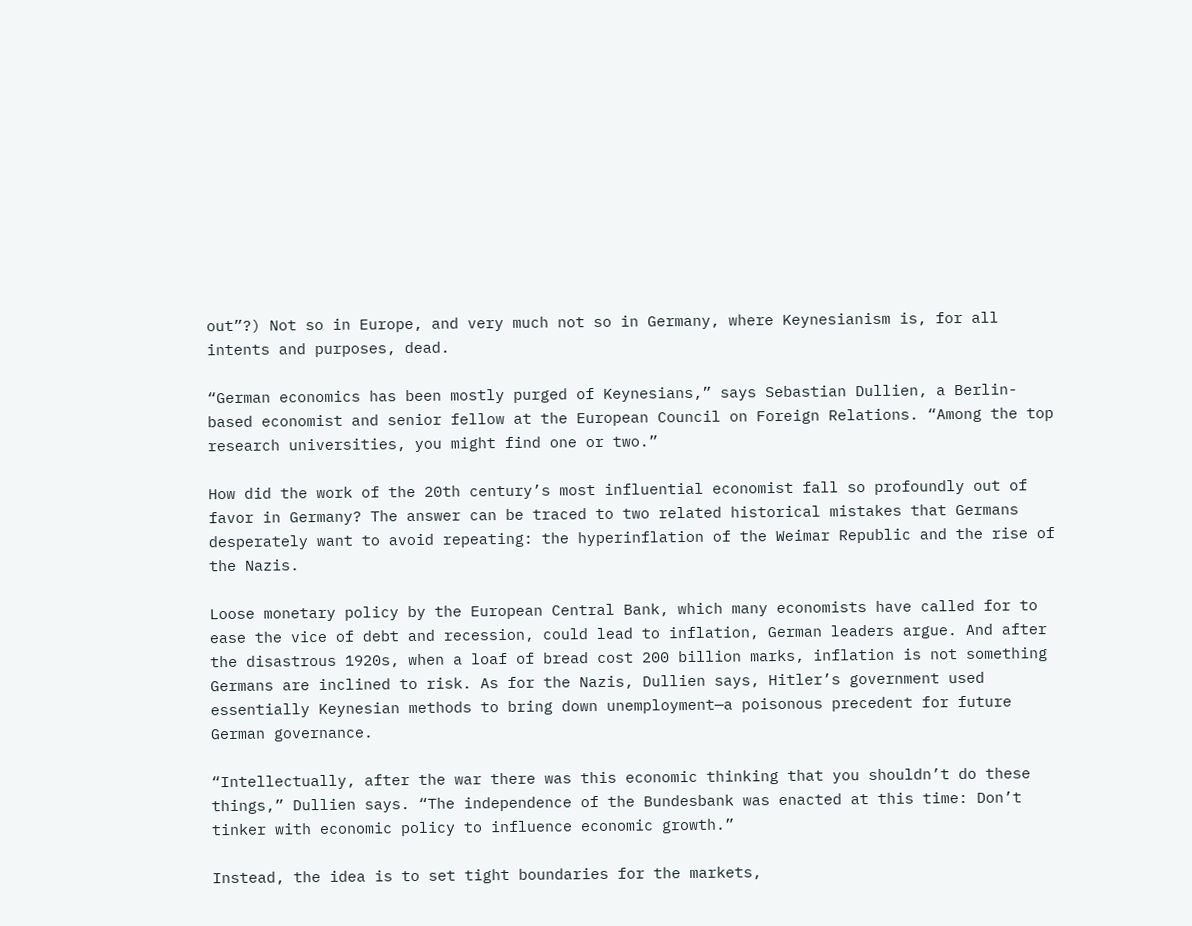out”?) Not so in Europe, and very much not so in Germany, where Keynesianism is, for all intents and purposes, dead.

“German economics has been mostly purged of Keynesians,” says Sebastian Dullien, a Berlin-based economist and senior fellow at the European Council on Foreign Relations. “Among the top research universities, you might find one or two.”

How did the work of the 20th century’s most influential economist fall so profoundly out of favor in Germany? The answer can be traced to two related historical mistakes that Germans desperately want to avoid repeating: the hyperinflation of the Weimar Republic and the rise of the Nazis.

Loose monetary policy by the European Central Bank, which many economists have called for to ease the vice of debt and recession, could lead to inflation, German leaders argue. And after the disastrous 1920s, when a loaf of bread cost 200 billion marks, inflation is not something Germans are inclined to risk. As for the Nazis, Dullien says, Hitler’s government used essentially Keynesian methods to bring down unemployment—a poisonous precedent for future German governance.

“Intellectually, after the war there was this economic thinking that you shouldn’t do these things,” Dullien says. “The independence of the Bundesbank was enacted at this time: Don’t tinker with economic policy to influence economic growth.”

Instead, the idea is to set tight boundaries for the markets,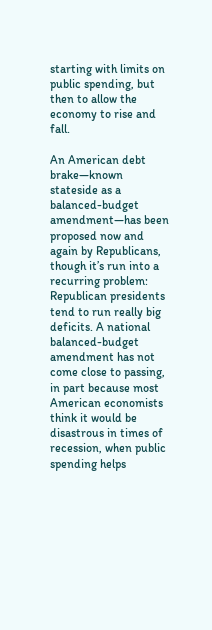starting with limits on public spending, but then to allow the economy to rise and fall.

An American debt brake—known stateside as a balanced-budget amendment—has been proposed now and again by Republicans, though it’s run into a recurring problem: Republican presidents tend to run really big deficits. A national balanced-budget amendment has not come close to passing, in part because most American economists think it would be disastrous in times of recession, when public spending helps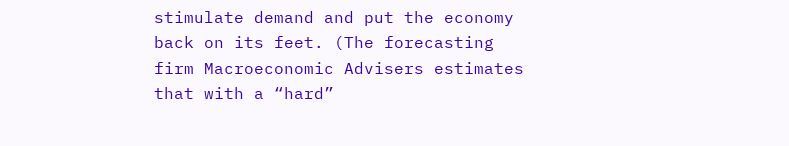stimulate demand and put the economy back on its feet. (The forecasting firm Macroeconomic Advisers estimates that with a “hard”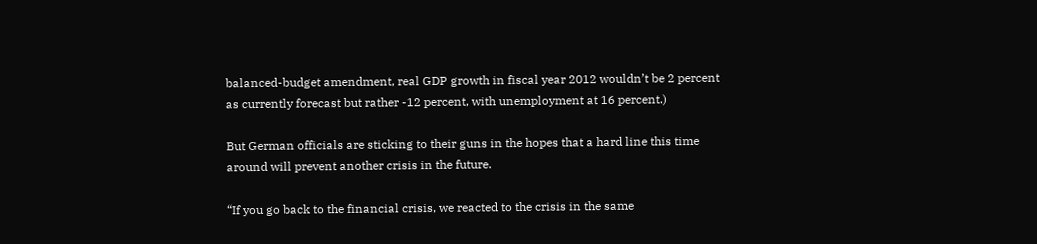balanced-budget amendment, real GDP growth in fiscal year 2012 wouldn’t be 2 percent as currently forecast but rather -12 percent, with unemployment at 16 percent.)

But German officials are sticking to their guns in the hopes that a hard line this time around will prevent another crisis in the future.

“If you go back to the financial crisis, we reacted to the crisis in the same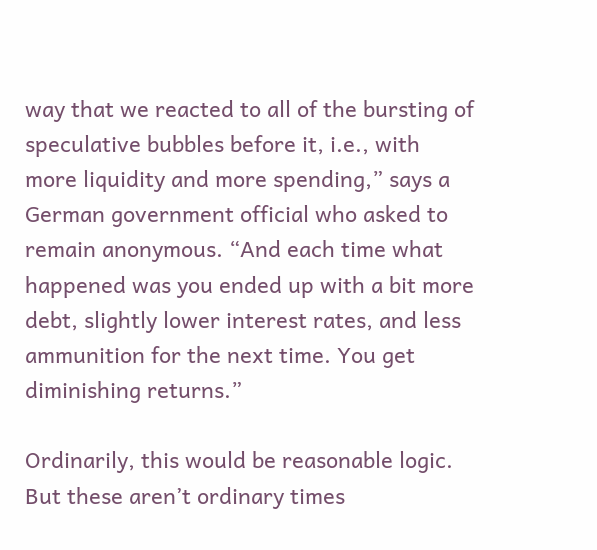way that we reacted to all of the bursting of speculative bubbles before it, i.e., with more liquidity and more spending,” says a German government official who asked to remain anonymous. “And each time what happened was you ended up with a bit more debt, slightly lower interest rates, and less ammunition for the next time. You get diminishing returns.”

Ordinarily, this would be reasonable logic. But these aren’t ordinary times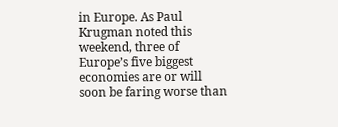in Europe. As Paul Krugman noted this weekend, three of Europe’s five biggest economies are or will soon be faring worse than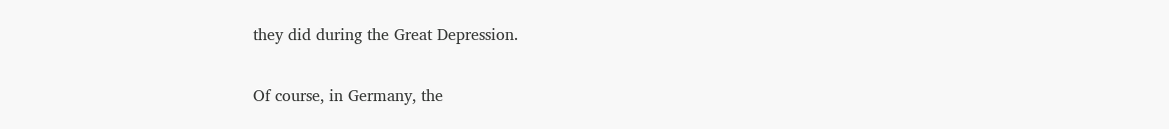they did during the Great Depression.

Of course, in Germany, the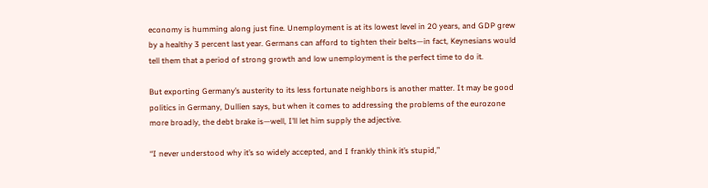economy is humming along just fine. Unemployment is at its lowest level in 20 years, and GDP grew by a healthy 3 percent last year. Germans can afford to tighten their belts—in fact, Keynesians would tell them that a period of strong growth and low unemployment is the perfect time to do it.

But exporting Germany’s austerity to its less fortunate neighbors is another matter. It may be good politics in Germany, Dullien says, but when it comes to addressing the problems of the eurozone more broadly, the debt brake is—well, I’ll let him supply the adjective.

“I never understood why it’s so widely accepted, and I frankly think it’s stupid,”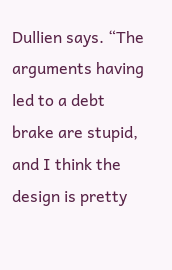Dullien says. “The arguments having led to a debt brake are stupid, and I think the design is pretty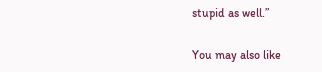stupid as well.”

You may also like